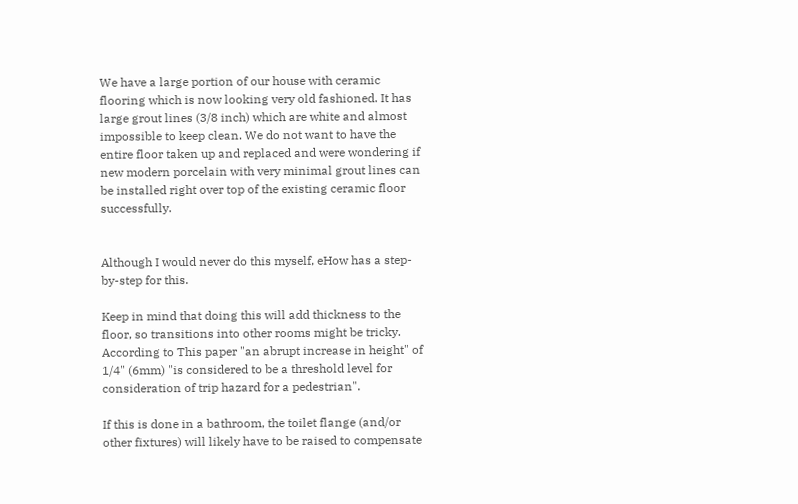We have a large portion of our house with ceramic flooring which is now looking very old fashioned. It has large grout lines (3/8 inch) which are white and almost impossible to keep clean. We do not want to have the entire floor taken up and replaced and were wondering if new modern porcelain with very minimal grout lines can be installed right over top of the existing ceramic floor successfully.


Although I would never do this myself, eHow has a step-by-step for this.

Keep in mind that doing this will add thickness to the floor, so transitions into other rooms might be tricky. According to This paper "an abrupt increase in height" of 1/4" (6mm) "is considered to be a threshold level for consideration of trip hazard for a pedestrian".

If this is done in a bathroom, the toilet flange (and/or other fixtures) will likely have to be raised to compensate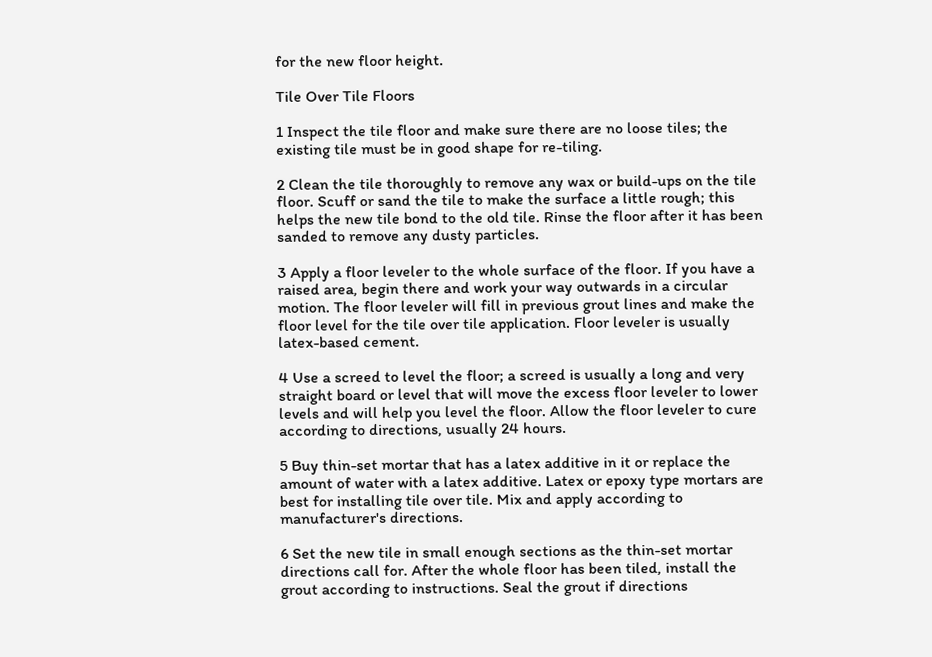for the new floor height.

Tile Over Tile Floors

1 Inspect the tile floor and make sure there are no loose tiles; the existing tile must be in good shape for re-tiling.

2 Clean the tile thoroughly to remove any wax or build-ups on the tile floor. Scuff or sand the tile to make the surface a little rough; this helps the new tile bond to the old tile. Rinse the floor after it has been sanded to remove any dusty particles.

3 Apply a floor leveler to the whole surface of the floor. If you have a raised area, begin there and work your way outwards in a circular motion. The floor leveler will fill in previous grout lines and make the floor level for the tile over tile application. Floor leveler is usually latex-based cement.

4 Use a screed to level the floor; a screed is usually a long and very straight board or level that will move the excess floor leveler to lower levels and will help you level the floor. Allow the floor leveler to cure according to directions, usually 24 hours.

5 Buy thin-set mortar that has a latex additive in it or replace the amount of water with a latex additive. Latex or epoxy type mortars are best for installing tile over tile. Mix and apply according to manufacturer's directions.

6 Set the new tile in small enough sections as the thin-set mortar directions call for. After the whole floor has been tiled, install the grout according to instructions. Seal the grout if directions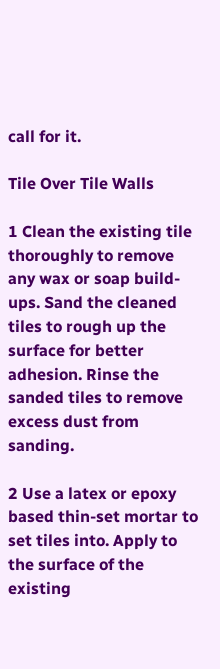call for it.

Tile Over Tile Walls

1 Clean the existing tile thoroughly to remove any wax or soap build-ups. Sand the cleaned tiles to rough up the surface for better adhesion. Rinse the sanded tiles to remove excess dust from sanding.

2 Use a latex or epoxy based thin-set mortar to set tiles into. Apply to the surface of the existing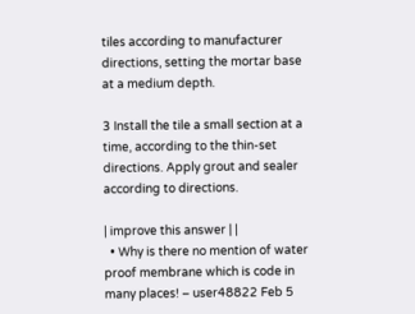tiles according to manufacturer directions, setting the mortar base at a medium depth.

3 Install the tile a small section at a time, according to the thin-set directions. Apply grout and sealer according to directions.

| improve this answer | |
  • Why is there no mention of water proof membrane which is code in many places! – user48822 Feb 5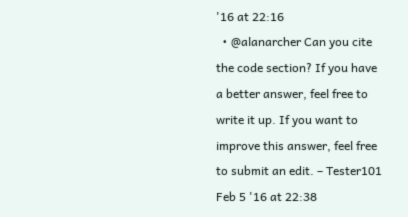'16 at 22:16
  • @alanarcher Can you cite the code section? If you have a better answer, feel free to write it up. If you want to improve this answer, feel free to submit an edit. – Tester101 Feb 5 '16 at 22:38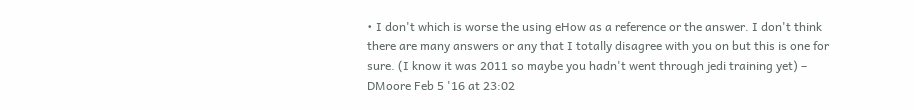• I don't which is worse the using eHow as a reference or the answer. I don't think there are many answers or any that I totally disagree with you on but this is one for sure. (I know it was 2011 so maybe you hadn't went through jedi training yet) – DMoore Feb 5 '16 at 23:02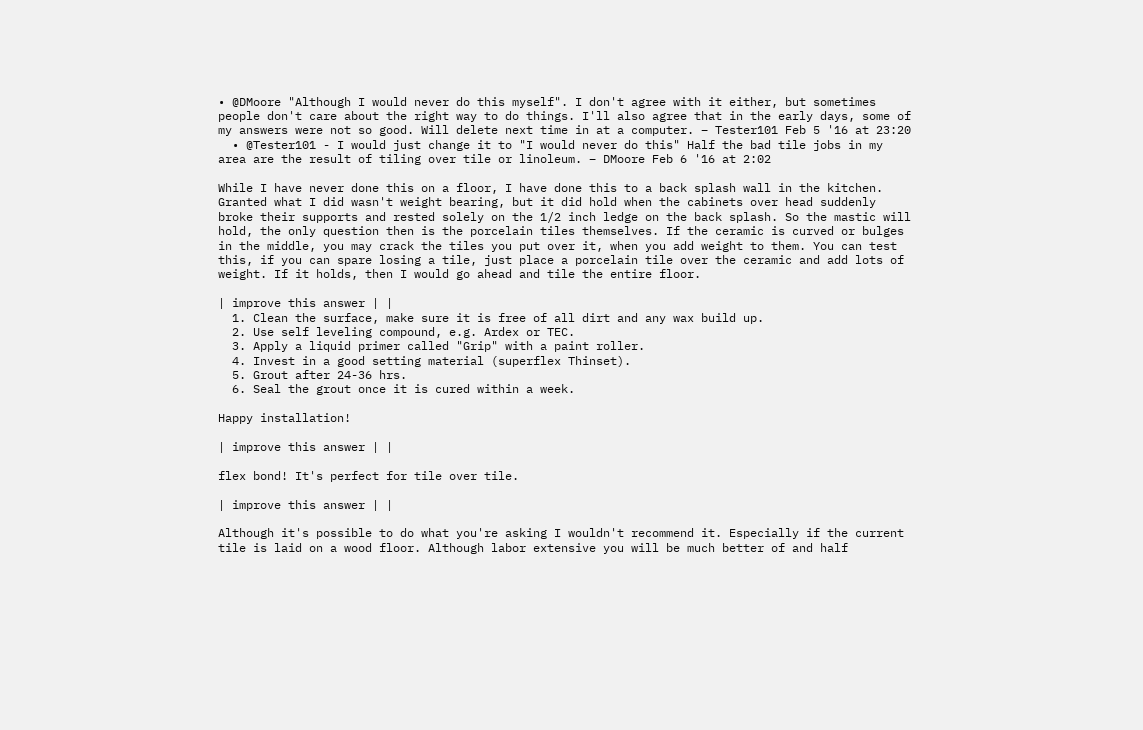• @DMoore "Although I would never do this myself". I don't agree with it either, but sometimes people don't care about the right way to do things. I'll also agree that in the early days, some of my answers were not so good. Will delete next time in at a computer. – Tester101 Feb 5 '16 at 23:20
  • @Tester101 - I would just change it to "I would never do this" Half the bad tile jobs in my area are the result of tiling over tile or linoleum. – DMoore Feb 6 '16 at 2:02

While I have never done this on a floor, I have done this to a back splash wall in the kitchen. Granted what I did wasn't weight bearing, but it did hold when the cabinets over head suddenly broke their supports and rested solely on the 1/2 inch ledge on the back splash. So the mastic will hold, the only question then is the porcelain tiles themselves. If the ceramic is curved or bulges in the middle, you may crack the tiles you put over it, when you add weight to them. You can test this, if you can spare losing a tile, just place a porcelain tile over the ceramic and add lots of weight. If it holds, then I would go ahead and tile the entire floor.

| improve this answer | |
  1. Clean the surface, make sure it is free of all dirt and any wax build up.
  2. Use self leveling compound, e.g. Ardex or TEC.
  3. Apply a liquid primer called "Grip" with a paint roller.
  4. Invest in a good setting material (superflex Thinset).
  5. Grout after 24-36 hrs.
  6. Seal the grout once it is cured within a week.

Happy installation!

| improve this answer | |

flex bond! It's perfect for tile over tile.

| improve this answer | |

Although it's possible to do what you're asking I wouldn't recommend it. Especially if the current tile is laid on a wood floor. Although labor extensive you will be much better of and half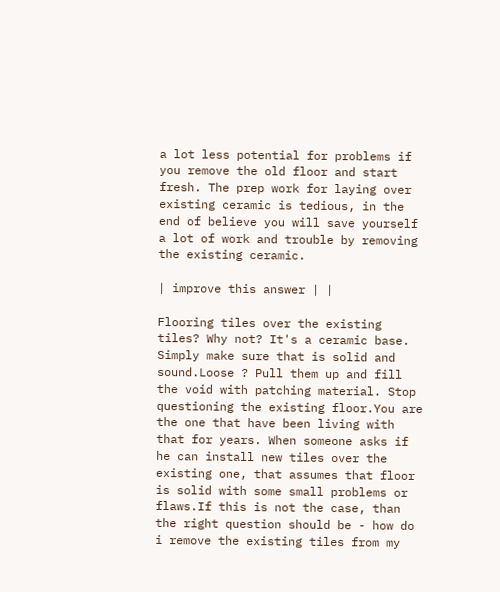a lot less potential for problems if you remove the old floor and start fresh. The prep work for laying over existing ceramic is tedious, in the end of believe you will save yourself a lot of work and trouble by removing the existing ceramic.

| improve this answer | |

Flooring tiles over the existing tiles? Why not? It's a ceramic base. Simply make sure that is solid and sound.Loose ? Pull them up and fill the void with patching material. Stop questioning the existing floor.You are the one that have been living with that for years. When someone asks if he can install new tiles over the existing one, that assumes that floor is solid with some small problems or flaws.If this is not the case, than the right question should be - how do i remove the existing tiles from my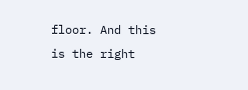floor. And this is the right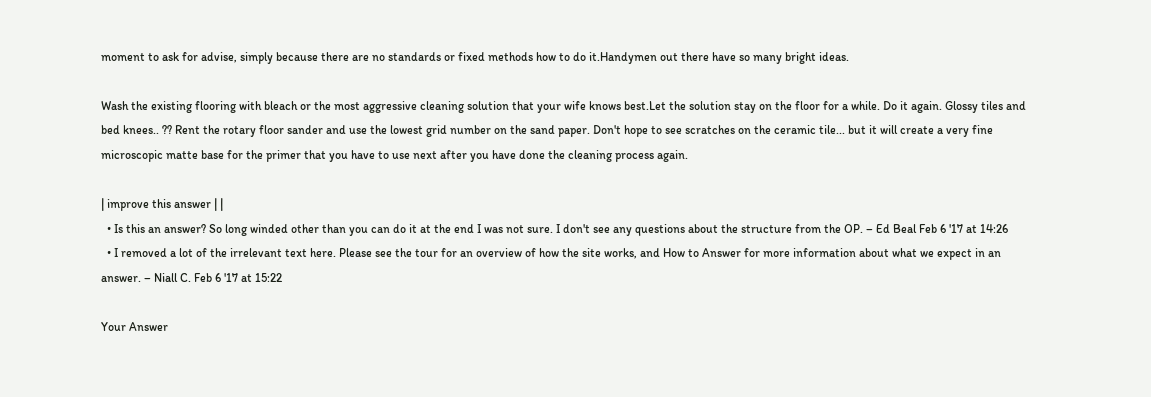moment to ask for advise, simply because there are no standards or fixed methods how to do it.Handymen out there have so many bright ideas.

Wash the existing flooring with bleach or the most aggressive cleaning solution that your wife knows best.Let the solution stay on the floor for a while. Do it again. Glossy tiles and bed knees.. ?? Rent the rotary floor sander and use the lowest grid number on the sand paper. Don't hope to see scratches on the ceramic tile... but it will create a very fine microscopic matte base for the primer that you have to use next after you have done the cleaning process again.

| improve this answer | |
  • Is this an answer? So long winded other than you can do it at the end I was not sure. I don't see any questions about the structure from the OP. – Ed Beal Feb 6 '17 at 14:26
  • I removed a lot of the irrelevant text here. Please see the tour for an overview of how the site works, and How to Answer for more information about what we expect in an answer. – Niall C. Feb 6 '17 at 15:22

Your Answer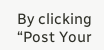By clicking “Post Your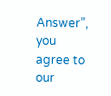Answer”, you agree to our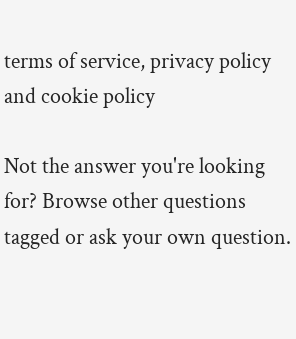terms of service, privacy policy and cookie policy

Not the answer you're looking for? Browse other questions tagged or ask your own question.